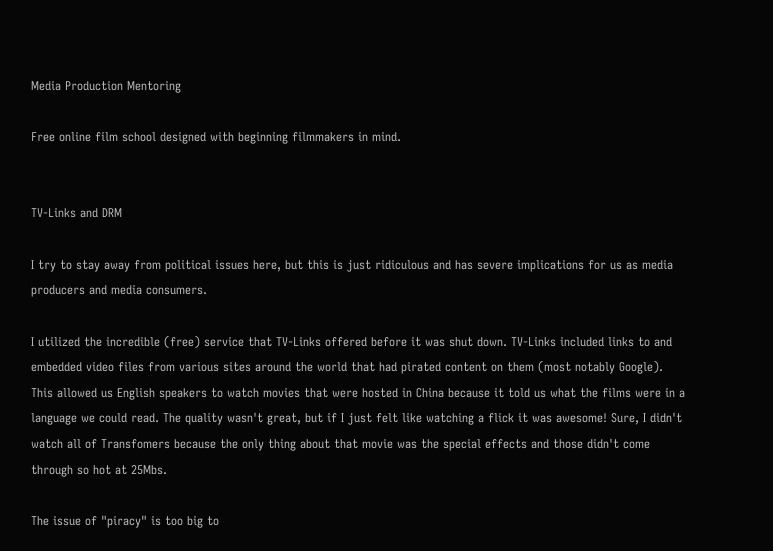Media Production Mentoring

Free online film school designed with beginning filmmakers in mind.


TV-Links and DRM

I try to stay away from political issues here, but this is just ridiculous and has severe implications for us as media producers and media consumers.

I utilized the incredible (free) service that TV-Links offered before it was shut down. TV-Links included links to and embedded video files from various sites around the world that had pirated content on them (most notably Google). This allowed us English speakers to watch movies that were hosted in China because it told us what the films were in a language we could read. The quality wasn't great, but if I just felt like watching a flick it was awesome! Sure, I didn't watch all of Transfomers because the only thing about that movie was the special effects and those didn't come through so hot at 25Mbs.

The issue of "piracy" is too big to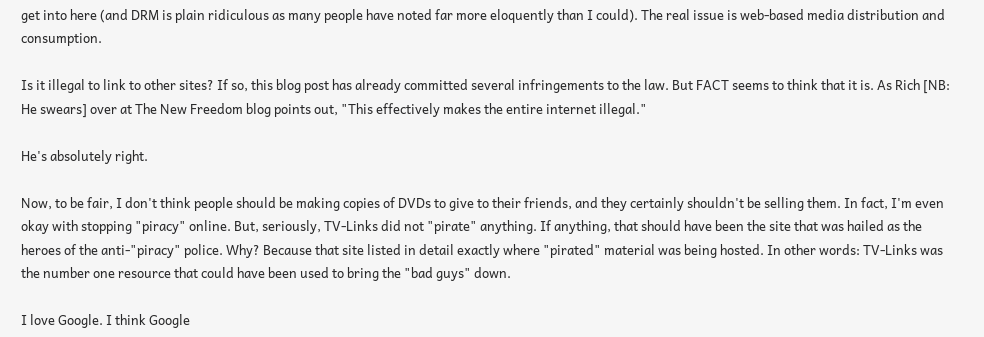get into here (and DRM is plain ridiculous as many people have noted far more eloquently than I could). The real issue is web-based media distribution and consumption.

Is it illegal to link to other sites? If so, this blog post has already committed several infringements to the law. But FACT seems to think that it is. As Rich [NB: He swears] over at The New Freedom blog points out, "This effectively makes the entire internet illegal."

He's absolutely right.

Now, to be fair, I don't think people should be making copies of DVDs to give to their friends, and they certainly shouldn't be selling them. In fact, I'm even okay with stopping "piracy" online. But, seriously, TV-Links did not "pirate" anything. If anything, that should have been the site that was hailed as the heroes of the anti-"piracy" police. Why? Because that site listed in detail exactly where "pirated" material was being hosted. In other words: TV-Links was the number one resource that could have been used to bring the "bad guys" down.

I love Google. I think Google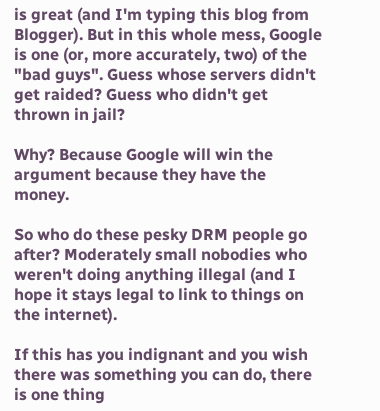is great (and I'm typing this blog from Blogger). But in this whole mess, Google is one (or, more accurately, two) of the "bad guys". Guess whose servers didn't get raided? Guess who didn't get thrown in jail?

Why? Because Google will win the argument because they have the money.

So who do these pesky DRM people go after? Moderately small nobodies who weren't doing anything illegal (and I hope it stays legal to link to things on the internet).

If this has you indignant and you wish there was something you can do, there is one thing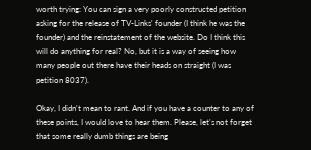worth trying: You can sign a very poorly constructed petition asking for the release of TV-Links' founder (I think he was the founder) and the reinstatement of the website. Do I think this will do anything for real? No, but it is a way of seeing how many people out there have their heads on straight (I was petition 8037).

Okay, I didn't mean to rant. And if you have a counter to any of these points, I would love to hear them. Please, let's not forget that some really dumb things are being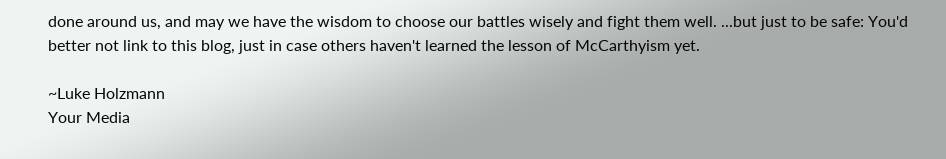done around us, and may we have the wisdom to choose our battles wisely and fight them well. ...but just to be safe: You'd better not link to this blog, just in case others haven't learned the lesson of McCarthyism yet.

~Luke Holzmann
Your Media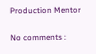Production Mentor

No comments :